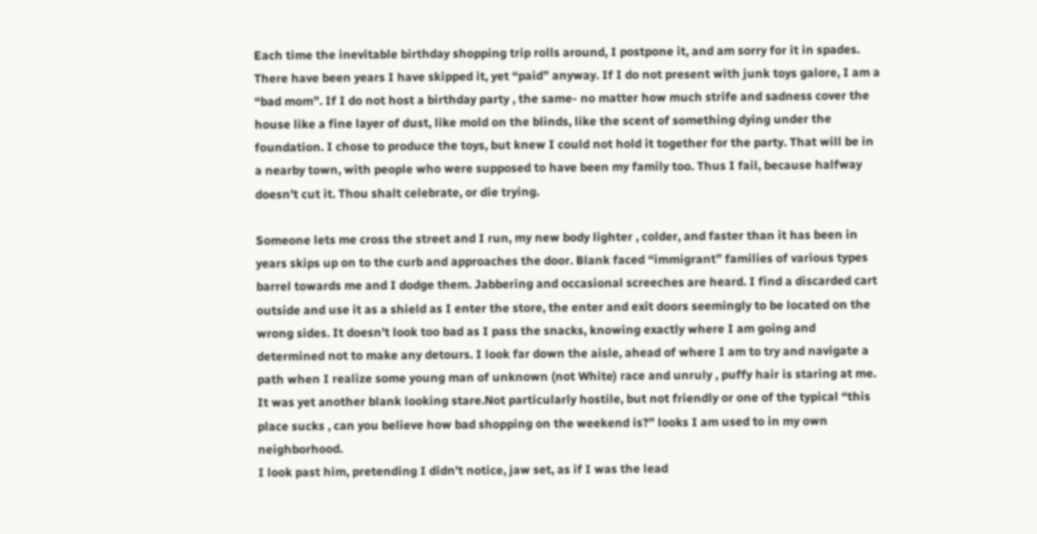Each time the inevitable birthday shopping trip rolls around, I postpone it, and am sorry for it in spades.
There have been years I have skipped it, yet “paid” anyway. If I do not present with junk toys galore, I am a “bad mom”. If I do not host a birthday party , the same- no matter how much strife and sadness cover the house like a fine layer of dust, like mold on the blinds, like the scent of something dying under the foundation. I chose to produce the toys, but knew I could not hold it together for the party. That will be in a nearby town, with people who were supposed to have been my family too. Thus I fail, because halfway doesn’t cut it. Thou shalt celebrate, or die trying.

Someone lets me cross the street and I run, my new body lighter , colder, and faster than it has been in years skips up on to the curb and approaches the door. Blank faced “immigrant” families of various types barrel towards me and I dodge them. Jabbering and occasional screeches are heard. I find a discarded cart outside and use it as a shield as I enter the store, the enter and exit doors seemingly to be located on the wrong sides. It doesn’t look too bad as I pass the snacks, knowing exactly where I am going and determined not to make any detours. I look far down the aisle, ahead of where I am to try and navigate a path when I realize some young man of unknown (not White) race and unruly , puffy hair is staring at me. It was yet another blank looking stare.Not particularly hostile, but not friendly or one of the typical “this place sucks , can you believe how bad shopping on the weekend is?” looks I am used to in my own neighborhood.
I look past him, pretending I didn’t notice, jaw set, as if I was the lead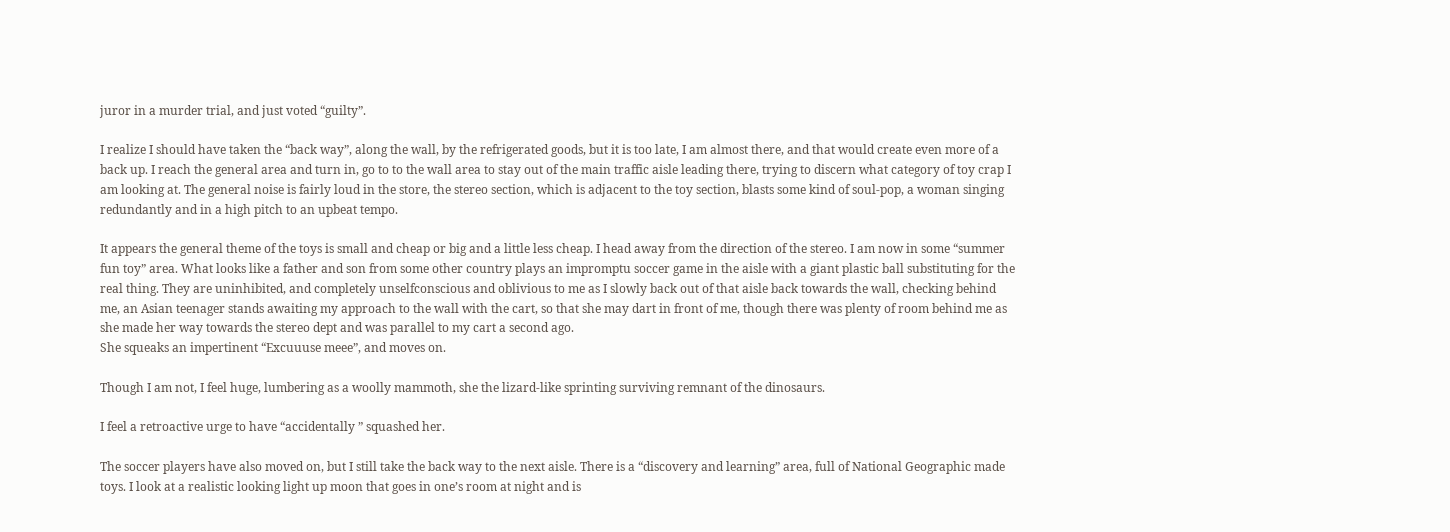juror in a murder trial, and just voted “guilty”.

I realize I should have taken the “back way”, along the wall, by the refrigerated goods, but it is too late, I am almost there, and that would create even more of a back up. I reach the general area and turn in, go to to the wall area to stay out of the main traffic aisle leading there, trying to discern what category of toy crap I am looking at. The general noise is fairly loud in the store, the stereo section, which is adjacent to the toy section, blasts some kind of soul-pop, a woman singing redundantly and in a high pitch to an upbeat tempo.

It appears the general theme of the toys is small and cheap or big and a little less cheap. I head away from the direction of the stereo. I am now in some “summer fun toy” area. What looks like a father and son from some other country plays an impromptu soccer game in the aisle with a giant plastic ball substituting for the real thing. They are uninhibited, and completely unselfconscious and oblivious to me as I slowly back out of that aisle back towards the wall, checking behind me, an Asian teenager stands awaiting my approach to the wall with the cart, so that she may dart in front of me, though there was plenty of room behind me as she made her way towards the stereo dept and was parallel to my cart a second ago.
She squeaks an impertinent “Excuuuse meee”, and moves on.

Though I am not, I feel huge, lumbering as a woolly mammoth, she the lizard-like sprinting surviving remnant of the dinosaurs.

I feel a retroactive urge to have “accidentally ” squashed her.

The soccer players have also moved on, but I still take the back way to the next aisle. There is a “discovery and learning” area, full of National Geographic made toys. I look at a realistic looking light up moon that goes in one’s room at night and is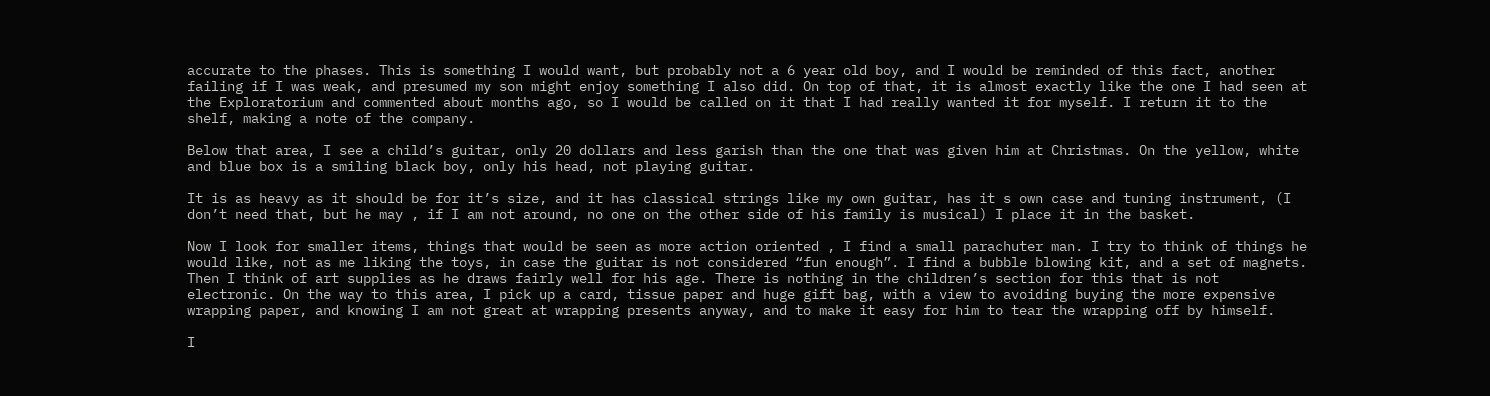accurate to the phases. This is something I would want, but probably not a 6 year old boy, and I would be reminded of this fact, another failing if I was weak, and presumed my son might enjoy something I also did. On top of that, it is almost exactly like the one I had seen at the Exploratorium and commented about months ago, so I would be called on it that I had really wanted it for myself. I return it to the shelf, making a note of the company.

Below that area, I see a child’s guitar, only 20 dollars and less garish than the one that was given him at Christmas. On the yellow, white and blue box is a smiling black boy, only his head, not playing guitar.

It is as heavy as it should be for it’s size, and it has classical strings like my own guitar, has it s own case and tuning instrument, (I don’t need that, but he may , if I am not around, no one on the other side of his family is musical) I place it in the basket.

Now I look for smaller items, things that would be seen as more action oriented , I find a small parachuter man. I try to think of things he would like, not as me liking the toys, in case the guitar is not considered “fun enough”. I find a bubble blowing kit, and a set of magnets. Then I think of art supplies as he draws fairly well for his age. There is nothing in the children’s section for this that is not electronic. On the way to this area, I pick up a card, tissue paper and huge gift bag, with a view to avoiding buying the more expensive wrapping paper, and knowing I am not great at wrapping presents anyway, and to make it easy for him to tear the wrapping off by himself.

I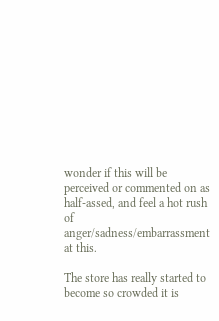wonder if this will be perceived or commented on as half-assed, and feel a hot rush of anger/sadness/embarrassment at this.

The store has really started to become so crowded it is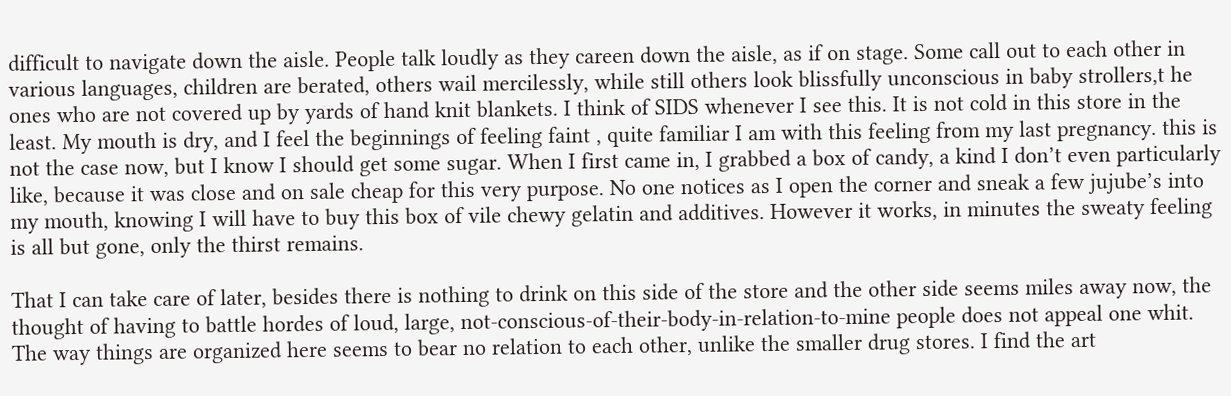difficult to navigate down the aisle. People talk loudly as they careen down the aisle, as if on stage. Some call out to each other in various languages, children are berated, others wail mercilessly, while still others look blissfully unconscious in baby strollers,t he ones who are not covered up by yards of hand knit blankets. I think of SIDS whenever I see this. It is not cold in this store in the least. My mouth is dry, and I feel the beginnings of feeling faint , quite familiar I am with this feeling from my last pregnancy. this is not the case now, but I know I should get some sugar. When I first came in, I grabbed a box of candy, a kind I don’t even particularly like, because it was close and on sale cheap for this very purpose. No one notices as I open the corner and sneak a few jujube’s into my mouth, knowing I will have to buy this box of vile chewy gelatin and additives. However it works, in minutes the sweaty feeling is all but gone, only the thirst remains.

That I can take care of later, besides there is nothing to drink on this side of the store and the other side seems miles away now, the thought of having to battle hordes of loud, large, not-conscious-of-their-body-in-relation-to-mine people does not appeal one whit.
The way things are organized here seems to bear no relation to each other, unlike the smaller drug stores. I find the art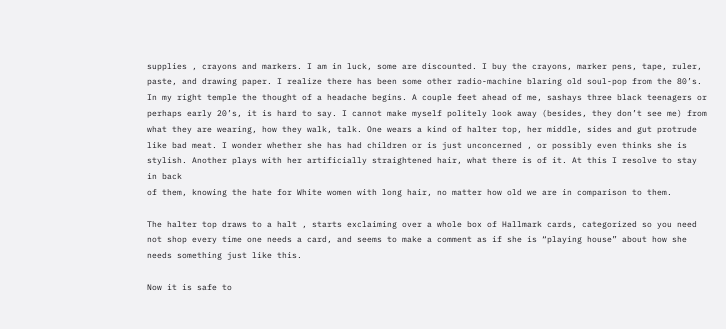supplies , crayons and markers. I am in luck, some are discounted. I buy the crayons, marker pens, tape, ruler, paste, and drawing paper. I realize there has been some other radio-machine blaring old soul-pop from the 80’s. In my right temple the thought of a headache begins. A couple feet ahead of me, sashays three black teenagers or perhaps early 20’s, it is hard to say. I cannot make myself politely look away (besides, they don’t see me) from what they are wearing, how they walk, talk. One wears a kind of halter top, her middle, sides and gut protrude like bad meat. I wonder whether she has had children or is just unconcerned , or possibly even thinks she is stylish. Another plays with her artificially straightened hair, what there is of it. At this I resolve to stay in back
of them, knowing the hate for White women with long hair, no matter how old we are in comparison to them.

The halter top draws to a halt , starts exclaiming over a whole box of Hallmark cards, categorized so you need not shop every time one needs a card, and seems to make a comment as if she is “playing house” about how she needs something just like this.

Now it is safe to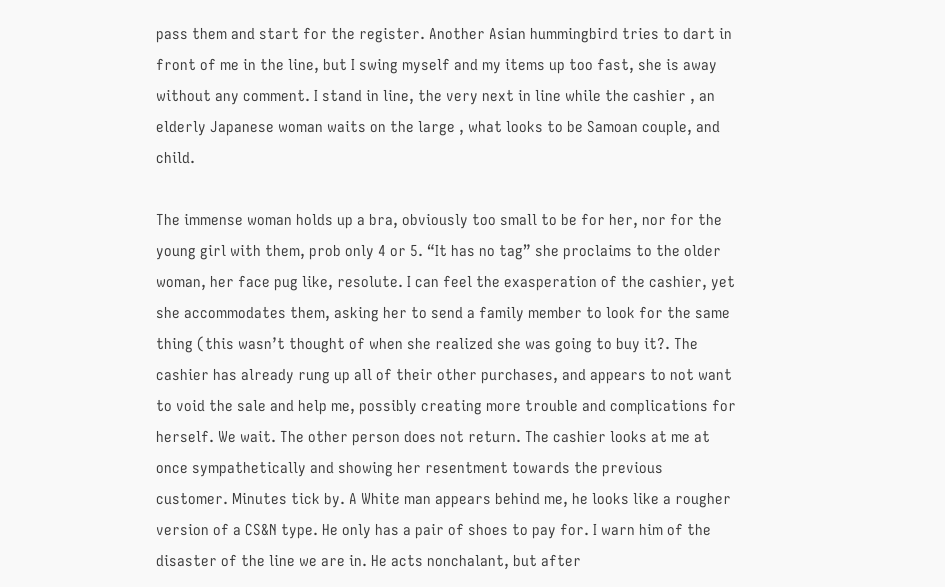pass them and start for the register. Another Asian hummingbird tries to dart in front of me in the line, but I swing myself and my items up too fast, she is away without any comment. I stand in line, the very next in line while the cashier , an elderly Japanese woman waits on the large , what looks to be Samoan couple, and child.

The immense woman holds up a bra, obviously too small to be for her, nor for the young girl with them, prob only 4 or 5. “It has no tag” she proclaims to the older woman, her face pug like, resolute. I can feel the exasperation of the cashier, yet she accommodates them, asking her to send a family member to look for the same thing (this wasn’t thought of when she realized she was going to buy it?. The cashier has already rung up all of their other purchases, and appears to not want to void the sale and help me, possibly creating more trouble and complications for herself. We wait. The other person does not return. The cashier looks at me at once sympathetically and showing her resentment towards the previous customer. Minutes tick by. A White man appears behind me, he looks like a rougher version of a CS&N type. He only has a pair of shoes to pay for. I warn him of the disaster of the line we are in. He acts nonchalant, but after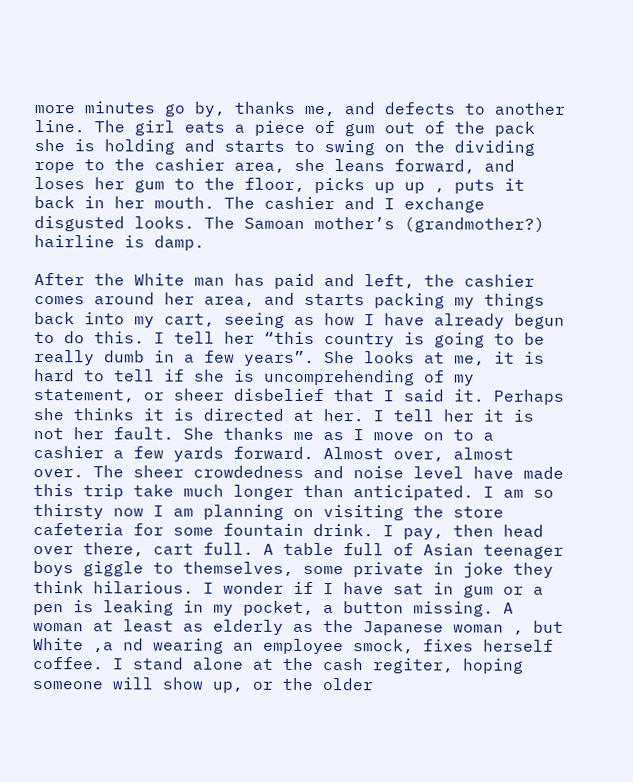more minutes go by, thanks me, and defects to another line. The girl eats a piece of gum out of the pack she is holding and starts to swing on the dividing rope to the cashier area, she leans forward, and loses her gum to the floor, picks up up , puts it back in her mouth. The cashier and I exchange disgusted looks. The Samoan mother’s (grandmother?) hairline is damp.

After the White man has paid and left, the cashier comes around her area, and starts packing my things back into my cart, seeing as how I have already begun to do this. I tell her “this country is going to be really dumb in a few years”. She looks at me, it is hard to tell if she is uncomprehending of my statement, or sheer disbelief that I said it. Perhaps she thinks it is directed at her. I tell her it is not her fault. She thanks me as I move on to a cashier a few yards forward. Almost over, almost over. The sheer crowdedness and noise level have made this trip take much longer than anticipated. I am so thirsty now I am planning on visiting the store cafeteria for some fountain drink. I pay, then head over there, cart full. A table full of Asian teenager boys giggle to themselves, some private in joke they think hilarious. I wonder if I have sat in gum or a pen is leaking in my pocket, a button missing. A woman at least as elderly as the Japanese woman , but White ,a nd wearing an employee smock, fixes herself coffee. I stand alone at the cash regiter, hoping someone will show up, or the older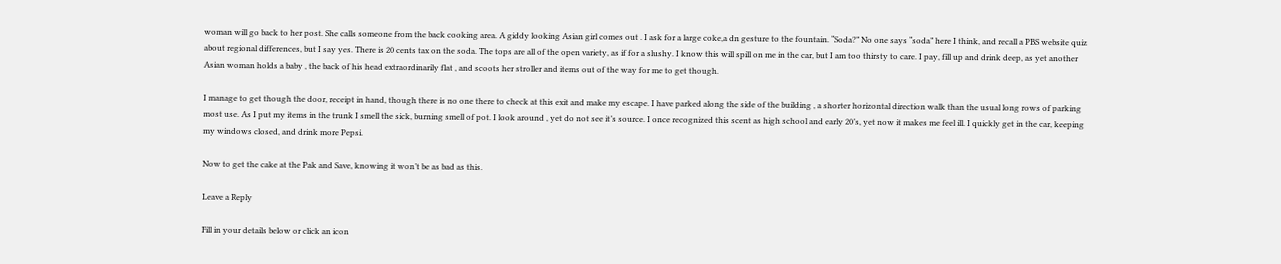woman will go back to her post. She calls someone from the back cooking area. A giddy looking Asian girl comes out . I ask for a large coke,a dn gesture to the fountain. “Soda?” No one says “soda” here I think, and recall a PBS website quiz about regional differences, but I say yes. There is 20 cents tax on the soda. The tops are all of the open variety, as if for a slushy. I know this will spill on me in the car, but I am too thirsty to care. I pay, fill up and drink deep, as yet another Asian woman holds a baby , the back of his head extraordinarily flat , and scoots her stroller and items out of the way for me to get though.

I manage to get though the door, receipt in hand, though there is no one there to check at this exit and make my escape. I have parked along the side of the building , a shorter horizontal direction walk than the usual long rows of parking most use. As I put my items in the trunk I smell the sick, burning smell of pot. I look around , yet do not see it’s source. I once recognized this scent as high school and early 20’s, yet now it makes me feel ill. I quickly get in the car, keeping my windows closed, and drink more Pepsi.

Now to get the cake at the Pak and Save, knowing it won’t be as bad as this.

Leave a Reply

Fill in your details below or click an icon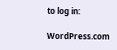to log in:

WordPress.com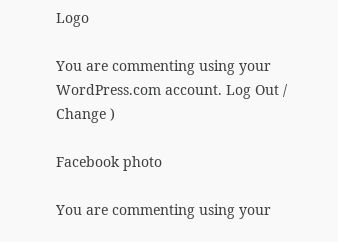Logo

You are commenting using your WordPress.com account. Log Out /  Change )

Facebook photo

You are commenting using your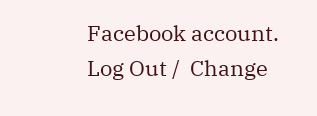Facebook account. Log Out /  Change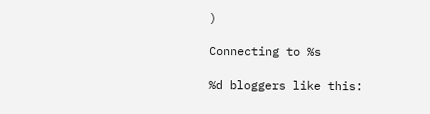)

Connecting to %s

%d bloggers like this: